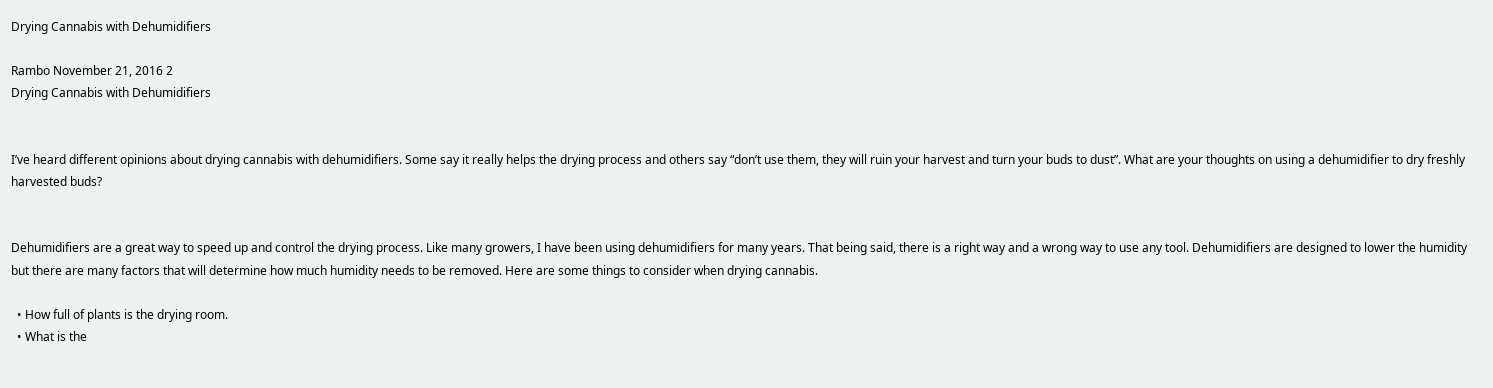Drying Cannabis with Dehumidifiers

Rambo November 21, 2016 2
Drying Cannabis with Dehumidifiers


I’ve heard different opinions about drying cannabis with dehumidifiers. Some say it really helps the drying process and others say “don’t use them, they will ruin your harvest and turn your buds to dust”. What are your thoughts on using a dehumidifier to dry freshly harvested buds?


Dehumidifiers are a great way to speed up and control the drying process. Like many growers, I have been using dehumidifiers for many years. That being said, there is a right way and a wrong way to use any tool. Dehumidifiers are designed to lower the humidity but there are many factors that will determine how much humidity needs to be removed. Here are some things to consider when drying cannabis.

  • How full of plants is the drying room.
  • What is the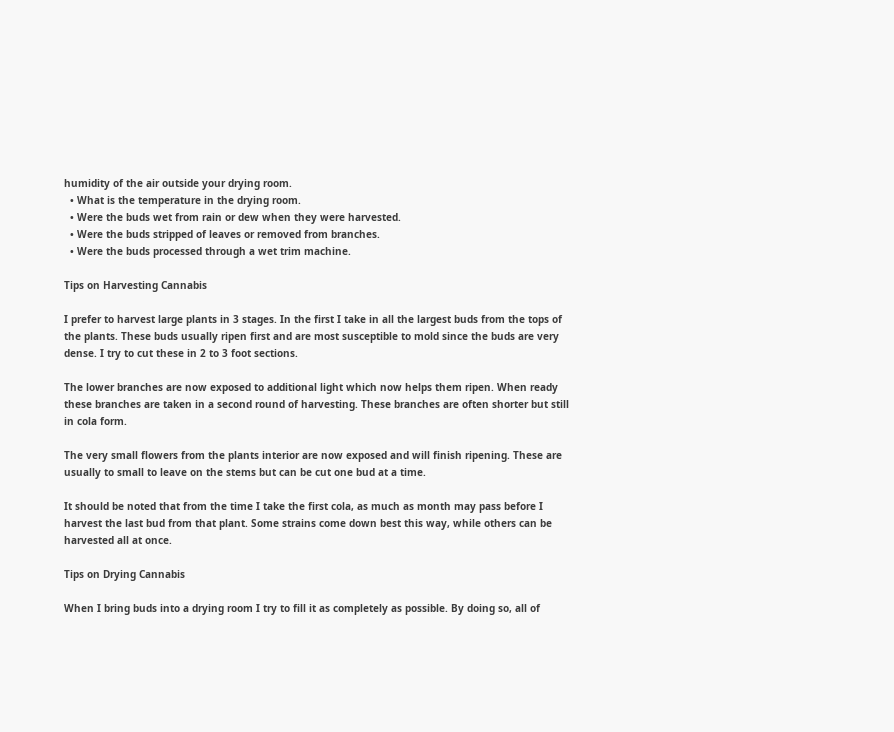humidity of the air outside your drying room.
  • What is the temperature in the drying room.
  • Were the buds wet from rain or dew when they were harvested.
  • Were the buds stripped of leaves or removed from branches.
  • Were the buds processed through a wet trim machine.

Tips on Harvesting Cannabis

I prefer to harvest large plants in 3 stages. In the first I take in all the largest buds from the tops of the plants. These buds usually ripen first and are most susceptible to mold since the buds are very dense. I try to cut these in 2 to 3 foot sections.

The lower branches are now exposed to additional light which now helps them ripen. When ready these branches are taken in a second round of harvesting. These branches are often shorter but still in cola form.

The very small flowers from the plants interior are now exposed and will finish ripening. These are usually to small to leave on the stems but can be cut one bud at a time.

It should be noted that from the time I take the first cola, as much as month may pass before I harvest the last bud from that plant. Some strains come down best this way, while others can be harvested all at once.

Tips on Drying Cannabis

When I bring buds into a drying room I try to fill it as completely as possible. By doing so, all of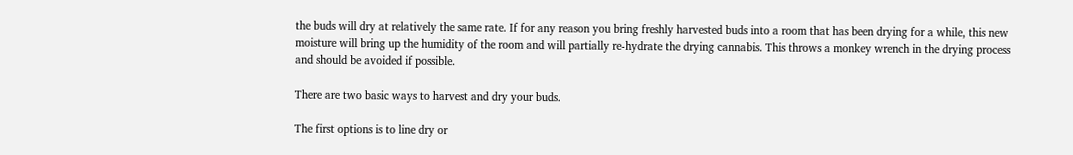the buds will dry at relatively the same rate. If for any reason you bring freshly harvested buds into a room that has been drying for a while, this new moisture will bring up the humidity of the room and will partially re-hydrate the drying cannabis. This throws a monkey wrench in the drying process and should be avoided if possible.

There are two basic ways to harvest and dry your buds.

The first options is to line dry or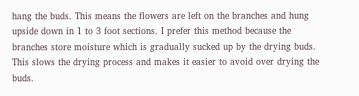hang the buds. This means the flowers are left on the branches and hung upside down in 1 to 3 foot sections. I prefer this method because the branches store moisture which is gradually sucked up by the drying buds. This slows the drying process and makes it easier to avoid over drying the buds.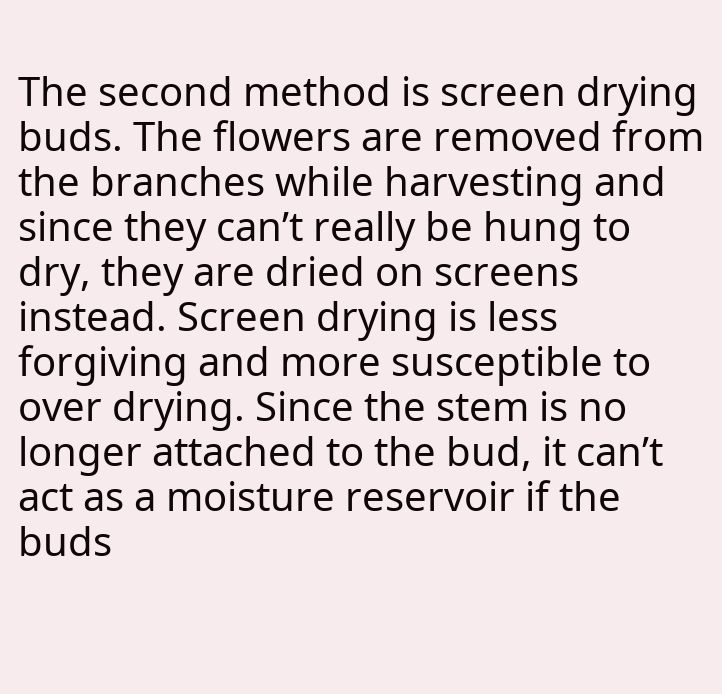The second method is screen drying buds. The flowers are removed from the branches while harvesting and since they can’t really be hung to dry, they are dried on screens instead. Screen drying is less forgiving and more susceptible to over drying. Since the stem is no longer attached to the bud, it can’t act as a moisture reservoir if the buds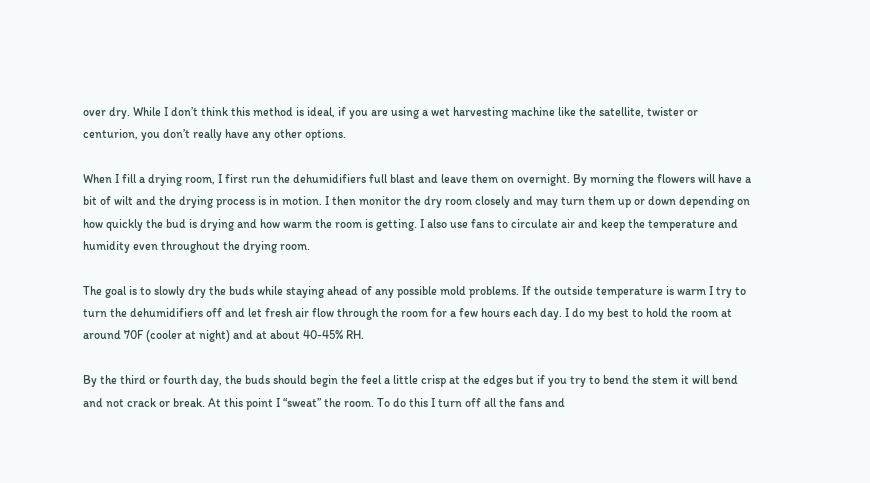over dry. While I don’t think this method is ideal, if you are using a wet harvesting machine like the satellite, twister or centurion, you don’t really have any other options.

When I fill a drying room, I first run the dehumidifiers full blast and leave them on overnight. By morning the flowers will have a bit of wilt and the drying process is in motion. I then monitor the dry room closely and may turn them up or down depending on how quickly the bud is drying and how warm the room is getting. I also use fans to circulate air and keep the temperature and humidity even throughout the drying room.

The goal is to slowly dry the buds while staying ahead of any possible mold problems. If the outside temperature is warm I try to turn the dehumidifiers off and let fresh air flow through the room for a few hours each day. I do my best to hold the room at around 70F (cooler at night) and at about 40-45% RH.

By the third or fourth day, the buds should begin the feel a little crisp at the edges but if you try to bend the stem it will bend and not crack or break. At this point I “sweat” the room. To do this I turn off all the fans and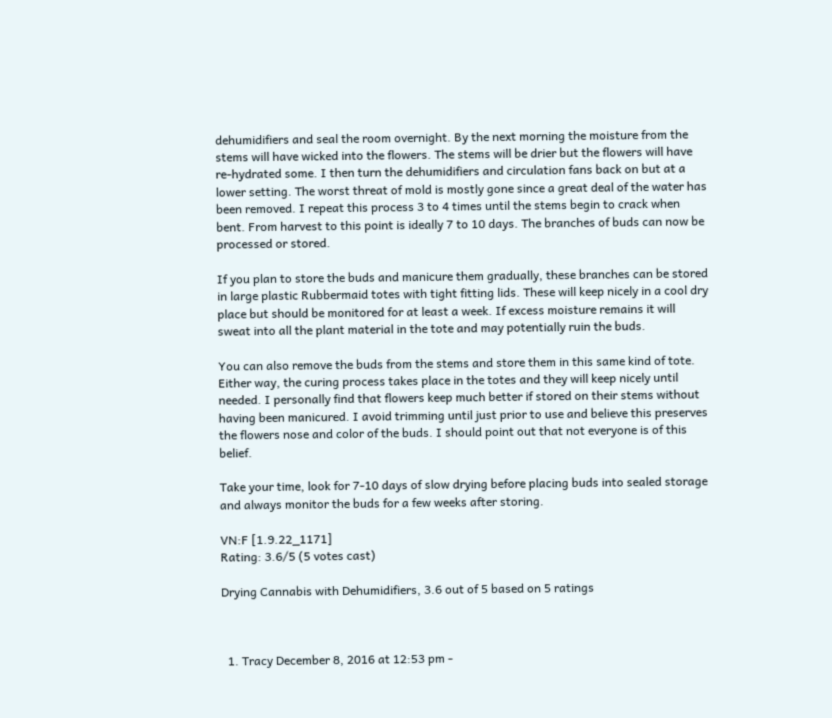dehumidifiers and seal the room overnight. By the next morning the moisture from the stems will have wicked into the flowers. The stems will be drier but the flowers will have re-hydrated some. I then turn the dehumidifiers and circulation fans back on but at a lower setting. The worst threat of mold is mostly gone since a great deal of the water has been removed. I repeat this process 3 to 4 times until the stems begin to crack when bent. From harvest to this point is ideally 7 to 10 days. The branches of buds can now be processed or stored.

If you plan to store the buds and manicure them gradually, these branches can be stored in large plastic Rubbermaid totes with tight fitting lids. These will keep nicely in a cool dry place but should be monitored for at least a week. If excess moisture remains it will sweat into all the plant material in the tote and may potentially ruin the buds.

You can also remove the buds from the stems and store them in this same kind of tote. Either way, the curing process takes place in the totes and they will keep nicely until needed. I personally find that flowers keep much better if stored on their stems without having been manicured. I avoid trimming until just prior to use and believe this preserves the flowers nose and color of the buds. I should point out that not everyone is of this belief.

Take your time, look for 7-10 days of slow drying before placing buds into sealed storage and always monitor the buds for a few weeks after storing.

VN:F [1.9.22_1171]
Rating: 3.6/5 (5 votes cast)

Drying Cannabis with Dehumidifiers, 3.6 out of 5 based on 5 ratings



  1. Tracy December 8, 2016 at 12:53 pm -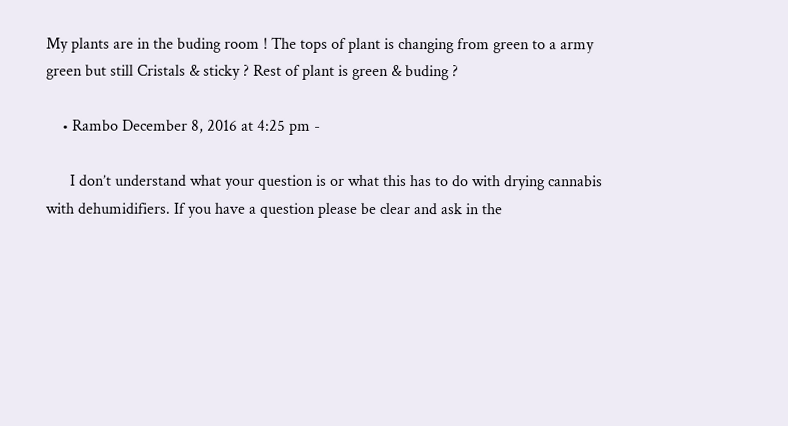My plants are in the buding room ! The tops of plant is changing from green to a army green but still Cristals & sticky ? Rest of plant is green & buding ?

    • Rambo December 8, 2016 at 4:25 pm -

      I don’t understand what your question is or what this has to do with drying cannabis with dehumidifiers. If you have a question please be clear and ask in the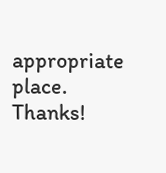appropriate place. Thanks!